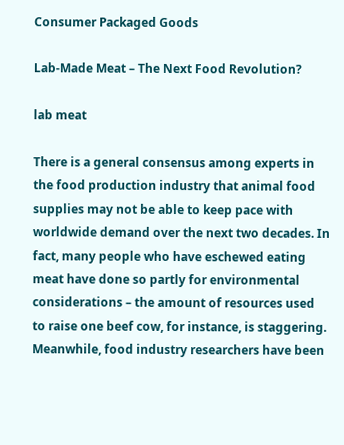Consumer Packaged Goods

Lab-Made Meat – The Next Food Revolution?

lab meat

There is a general consensus among experts in the food production industry that animal food supplies may not be able to keep pace with worldwide demand over the next two decades. In fact, many people who have eschewed eating meat have done so partly for environmental considerations – the amount of resources used to raise one beef cow, for instance, is staggering. Meanwhile, food industry researchers have been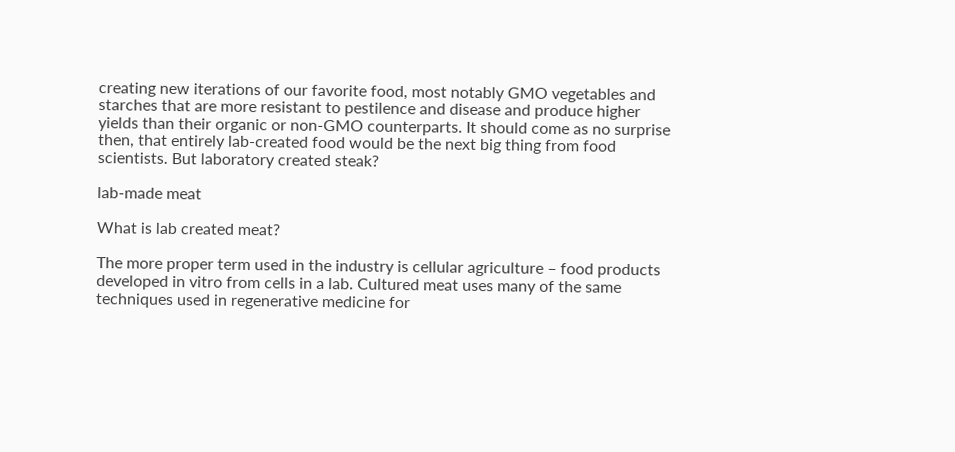creating new iterations of our favorite food, most notably GMO vegetables and starches that are more resistant to pestilence and disease and produce higher yields than their organic or non-GMO counterparts. It should come as no surprise then, that entirely lab-created food would be the next big thing from food scientists. But laboratory created steak?

lab-made meat

What is lab created meat?

The more proper term used in the industry is cellular agriculture – food products developed in vitro from cells in a lab. Cultured meat uses many of the same techniques used in regenerative medicine for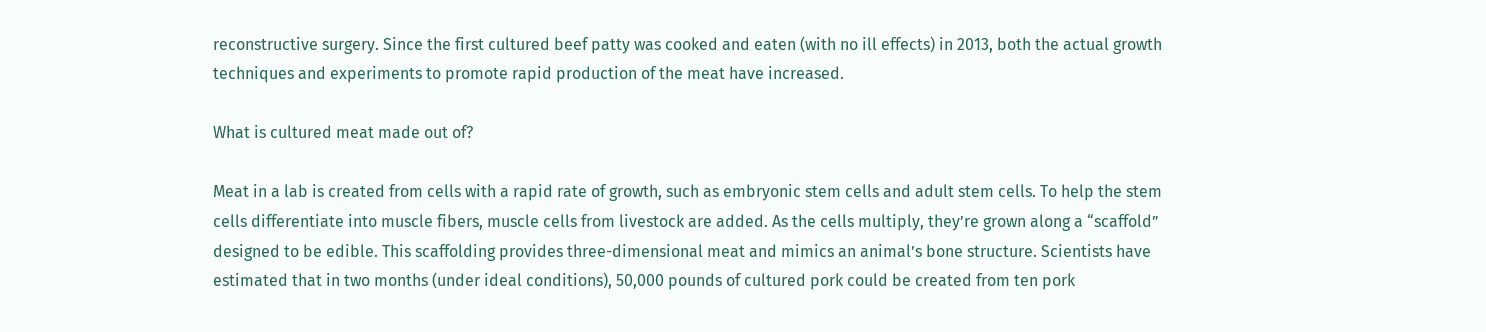reconstructive surgery. Since the first cultured beef patty was cooked and eaten (with no ill effects) in 2013, both the actual growth techniques and experiments to promote rapid production of the meat have increased.

What is cultured meat made out of?

Meat in a lab is created from cells with a rapid rate of growth, such as embryonic stem cells and adult stem cells. To help the stem cells differentiate into muscle fibers, muscle cells from livestock are added. As the cells multiply, they’re grown along a “scaffold” designed to be edible. This scaffolding provides three-dimensional meat and mimics an animal’s bone structure. Scientists have estimated that in two months (under ideal conditions), 50,000 pounds of cultured pork could be created from ten pork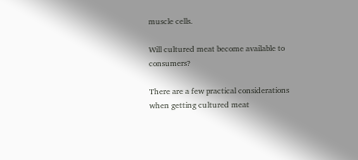muscle cells.

Will cultured meat become available to consumers?

There are a few practical considerations when getting cultured meat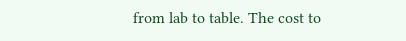from lab to table. The cost to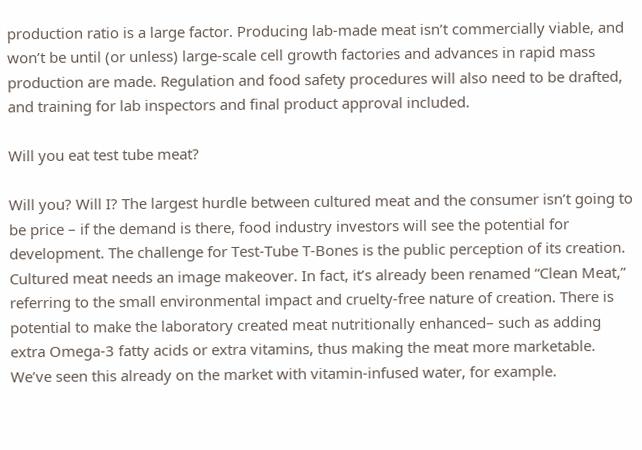production ratio is a large factor. Producing lab-made meat isn’t commercially viable, and won’t be until (or unless) large-scale cell growth factories and advances in rapid mass production are made. Regulation and food safety procedures will also need to be drafted, and training for lab inspectors and final product approval included.

Will you eat test tube meat?

Will you? Will I? The largest hurdle between cultured meat and the consumer isn’t going to be price – if the demand is there, food industry investors will see the potential for development. The challenge for Test-Tube T-Bones is the public perception of its creation. Cultured meat needs an image makeover. In fact, it’s already been renamed “Clean Meat,” referring to the small environmental impact and cruelty-free nature of creation. There is potential to make the laboratory created meat nutritionally enhanced– such as adding extra Omega-3 fatty acids or extra vitamins, thus making the meat more marketable. We’ve seen this already on the market with vitamin-infused water, for example.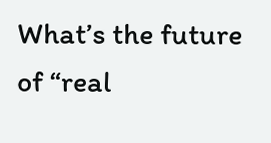What’s the future of “real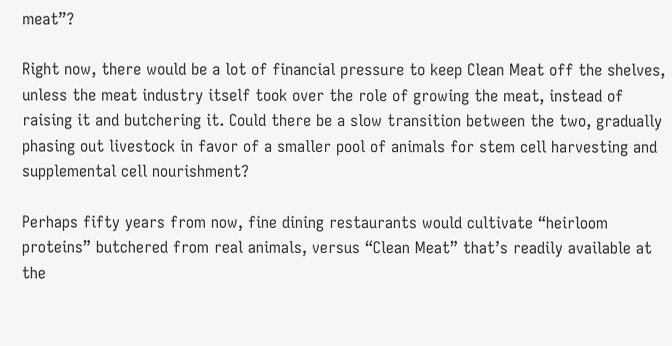meat”?

Right now, there would be a lot of financial pressure to keep Clean Meat off the shelves, unless the meat industry itself took over the role of growing the meat, instead of raising it and butchering it. Could there be a slow transition between the two, gradually phasing out livestock in favor of a smaller pool of animals for stem cell harvesting and supplemental cell nourishment?

Perhaps fifty years from now, fine dining restaurants would cultivate “heirloom proteins” butchered from real animals, versus “Clean Meat” that’s readily available at the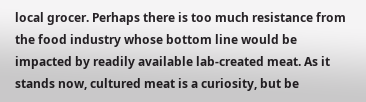local grocer. Perhaps there is too much resistance from the food industry whose bottom line would be impacted by readily available lab-created meat. As it stands now, cultured meat is a curiosity, but be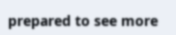prepared to see more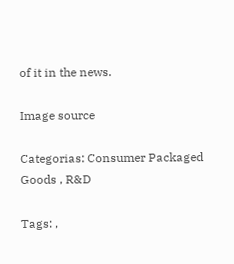of it in the news.

Image source

Categorias: Consumer Packaged Goods , R&D

Tags: ,